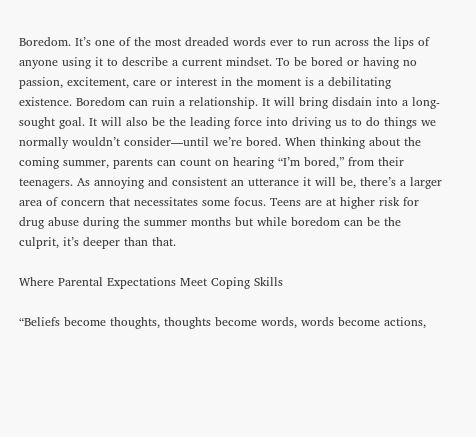Boredom. It’s one of the most dreaded words ever to run across the lips of anyone using it to describe a current mindset. To be bored or having no passion, excitement, care or interest in the moment is a debilitating existence. Boredom can ruin a relationship. It will bring disdain into a long-sought goal. It will also be the leading force into driving us to do things we normally wouldn’t consider—until we’re bored. When thinking about the coming summer, parents can count on hearing “I’m bored,” from their teenagers. As annoying and consistent an utterance it will be, there’s a larger area of concern that necessitates some focus. Teens are at higher risk for drug abuse during the summer months but while boredom can be the culprit, it’s deeper than that.

Where Parental Expectations Meet Coping Skills

“Beliefs become thoughts, thoughts become words, words become actions,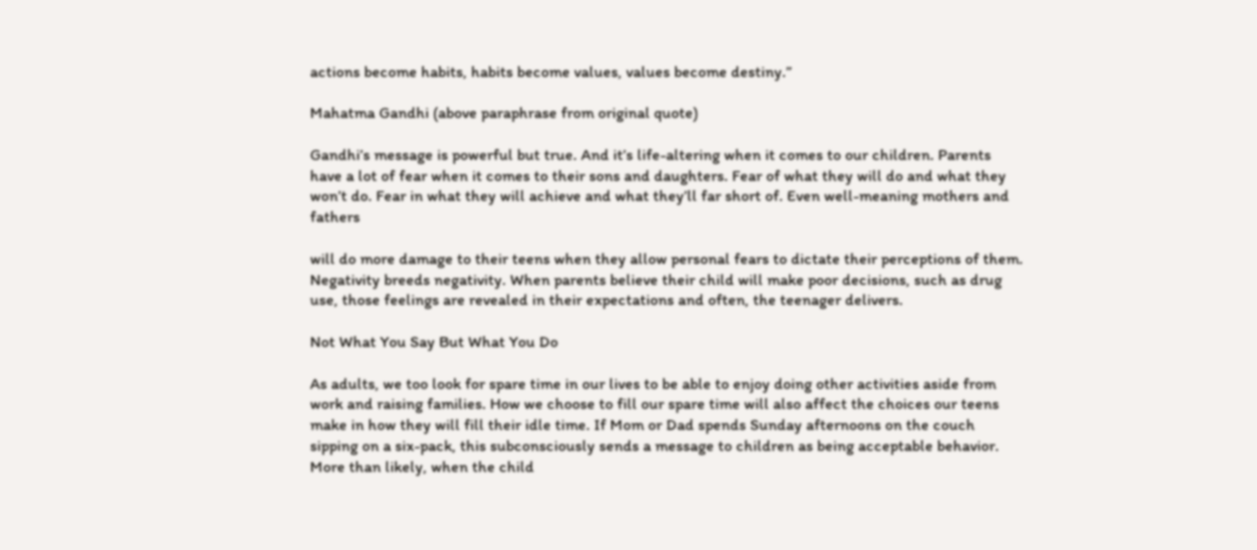actions become habits, habits become values, values become destiny.”

Mahatma Gandhi (above paraphrase from original quote)

Gandhi’s message is powerful but true. And it’s life-altering when it comes to our children. Parents have a lot of fear when it comes to their sons and daughters. Fear of what they will do and what they won’t do. Fear in what they will achieve and what they’ll far short of. Even well-meaning mothers and fathers

will do more damage to their teens when they allow personal fears to dictate their perceptions of them. Negativity breeds negativity. When parents believe their child will make poor decisions, such as drug use, those feelings are revealed in their expectations and often, the teenager delivers.

Not What You Say But What You Do

As adults, we too look for spare time in our lives to be able to enjoy doing other activities aside from work and raising families. How we choose to fill our spare time will also affect the choices our teens make in how they will fill their idle time. If Mom or Dad spends Sunday afternoons on the couch sipping on a six-pack, this subconsciously sends a message to children as being acceptable behavior. More than likely, when the child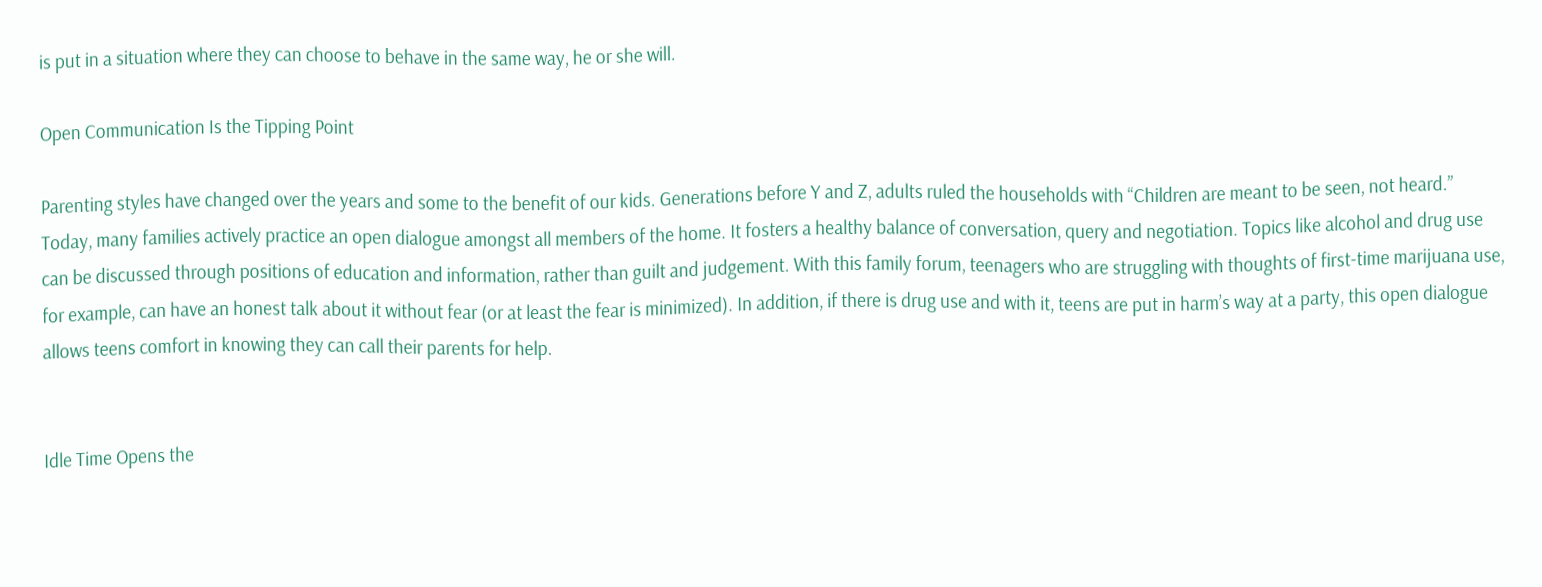is put in a situation where they can choose to behave in the same way, he or she will.

Open Communication Is the Tipping Point

Parenting styles have changed over the years and some to the benefit of our kids. Generations before Y and Z, adults ruled the households with “Children are meant to be seen, not heard.” Today, many families actively practice an open dialogue amongst all members of the home. It fosters a healthy balance of conversation, query and negotiation. Topics like alcohol and drug use can be discussed through positions of education and information, rather than guilt and judgement. With this family forum, teenagers who are struggling with thoughts of first-time marijuana use, for example, can have an honest talk about it without fear (or at least the fear is minimized). In addition, if there is drug use and with it, teens are put in harm’s way at a party, this open dialogue allows teens comfort in knowing they can call their parents for help.


Idle Time Opens the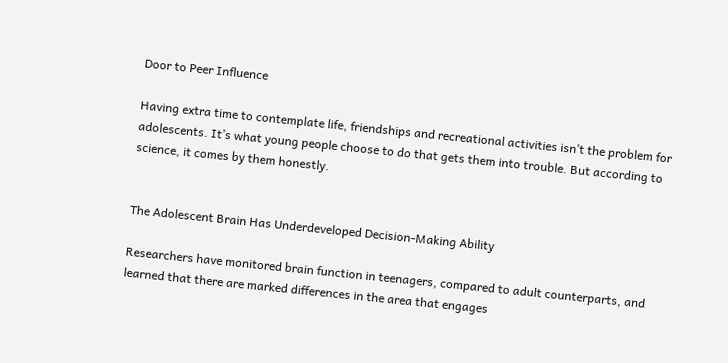Door to Peer Influence

Having extra time to contemplate life, friendships and recreational activities isn’t the problem for adolescents. It’s what young people choose to do that gets them into trouble. But according to science, it comes by them honestly.


The Adolescent Brain Has Underdeveloped Decision-Making Ability

Researchers have monitored brain function in teenagers, compared to adult counterparts, and learned that there are marked differences in the area that engages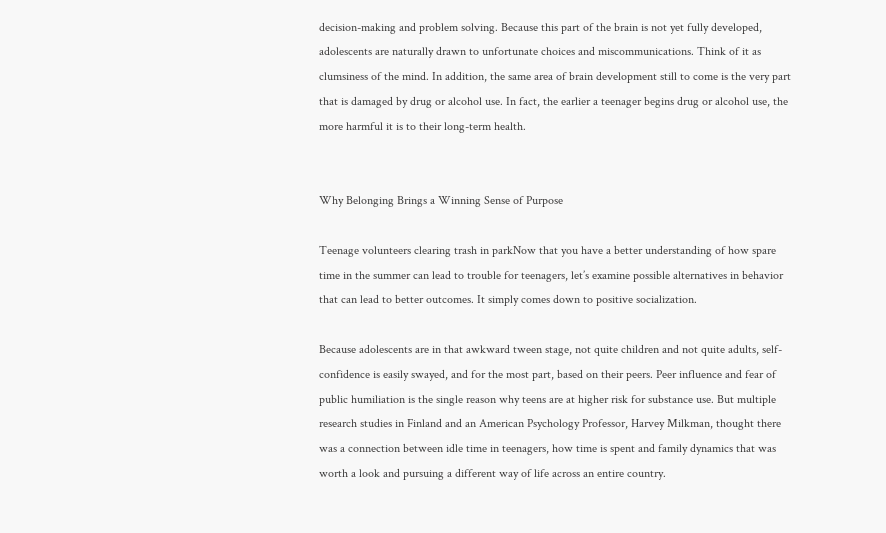decision-making and problem solving. Because this part of the brain is not yet fully developed, adolescents are naturally drawn to unfortunate choices and miscommunications. Think of it as clumsiness of the mind. In addition, the same area of brain development still to come is the very part that is damaged by drug or alcohol use. In fact, the earlier a teenager begins drug or alcohol use, the more harmful it is to their long-term health.


Why Belonging Brings a Winning Sense of Purpose

Teenage volunteers clearing trash in parkNow that you have a better understanding of how spare time in the summer can lead to trouble for teenagers, let’s examine possible alternatives in behavior that can lead to better outcomes. It simply comes down to positive socialization.

Because adolescents are in that awkward tween stage, not quite children and not quite adults, self- confidence is easily swayed, and for the most part, based on their peers. Peer influence and fear of public humiliation is the single reason why teens are at higher risk for substance use. But multiple research studies in Finland and an American Psychology Professor, Harvey Milkman, thought there was a connection between idle time in teenagers, how time is spent and family dynamics that was worth a look and pursuing a different way of life across an entire country.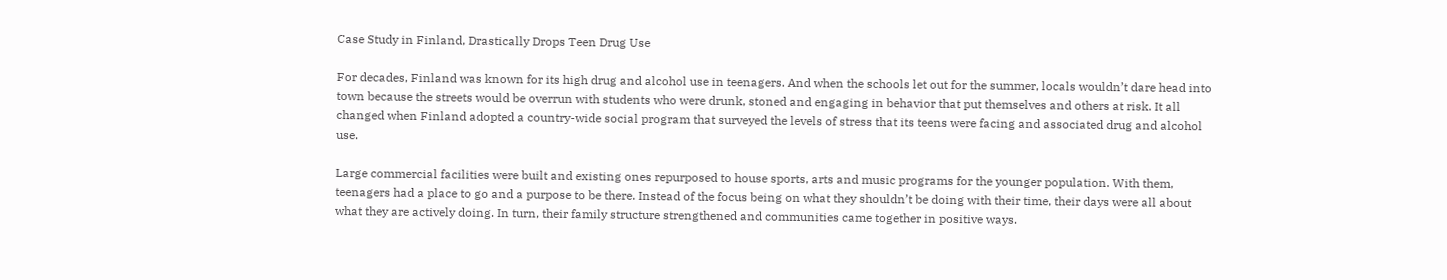Case Study in Finland, Drastically Drops Teen Drug Use

For decades, Finland was known for its high drug and alcohol use in teenagers. And when the schools let out for the summer, locals wouldn’t dare head into town because the streets would be overrun with students who were drunk, stoned and engaging in behavior that put themselves and others at risk. It all changed when Finland adopted a country-wide social program that surveyed the levels of stress that its teens were facing and associated drug and alcohol use.

Large commercial facilities were built and existing ones repurposed to house sports, arts and music programs for the younger population. With them, teenagers had a place to go and a purpose to be there. Instead of the focus being on what they shouldn’t be doing with their time, their days were all about what they are actively doing. In turn, their family structure strengthened and communities came together in positive ways.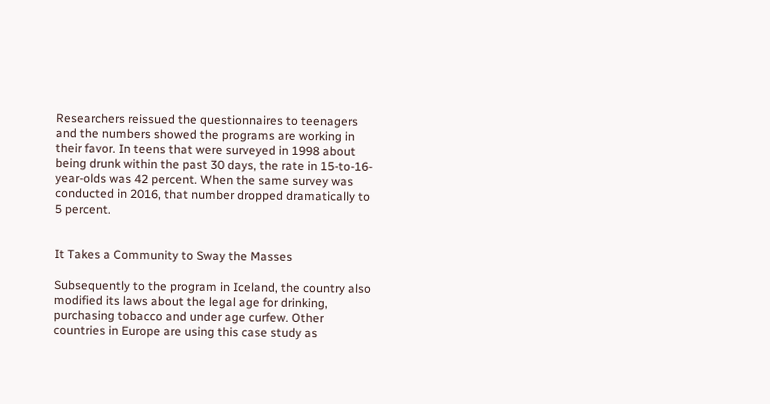Researchers reissued the questionnaires to teenagers and the numbers showed the programs are working in their favor. In teens that were surveyed in 1998 about being drunk within the past 30 days, the rate in 15-to-16-year-olds was 42 percent. When the same survey was conducted in 2016, that number dropped dramatically to 5 percent.


It Takes a Community to Sway the Masses

Subsequently to the program in Iceland, the country also modified its laws about the legal age for drinking, purchasing tobacco and under age curfew. Other countries in Europe are using this case study as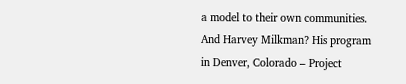a model to their own communities. And Harvey Milkman? His program in Denver, Colorado – Project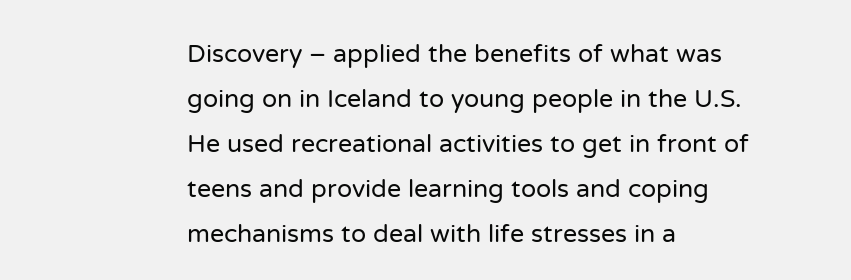Discovery – applied the benefits of what was going on in Iceland to young people in the U.S. He used recreational activities to get in front of teens and provide learning tools and coping mechanisms to deal with life stresses in a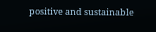positive and sustainable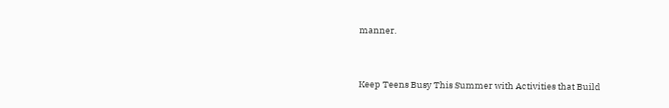manner.


Keep Teens Busy This Summer with Activities that Build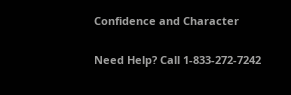Confidence and Character

Need Help? Call 1-833-272-7242